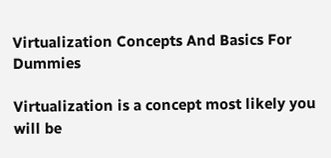Virtualization Concepts And Basics For Dummies

Virtualization is a concept most likely you will be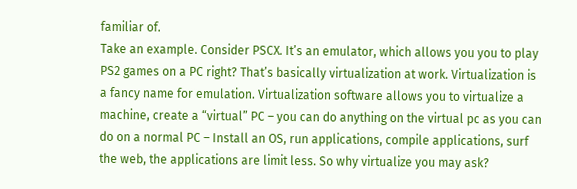familiar of.
Take an example. Consider PSCX. It’s an emulator, which allows you you to play PS2 games on a PC right? That’s basically virtualization at work. Virtualization is a fancy name for emulation. Virtualization software allows you to virtualize a machine, create a “virtual” PC – you can do anything on the virtual pc as you can do on a normal PC – Install an OS, run applications, compile applications, surf the web, the applications are limit less. So why virtualize you may ask?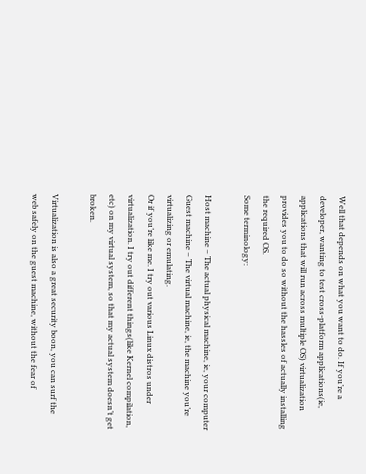Well that depends on what you want to do. If you’re a developer, wanting to test cross-platform applications(ie, applications that will run across multiple OS) virtualization provides you to do so without the hassles of actually installing the required OS.
Some terminology:

Host machine – The actual physical machine, ie, your computer
Guest machine – The virtual machine, ie, the machine you’re virtualizing or emulating.
Or if you’re like me. I try out various Linux distros under virtualization. I try out different things(like Kernel compilation, etc) on my virtual system, so that my actual system doesn’t get broken.

Virtualization is also a great security boon, you can surf the web safely on the guest machine, without the fear of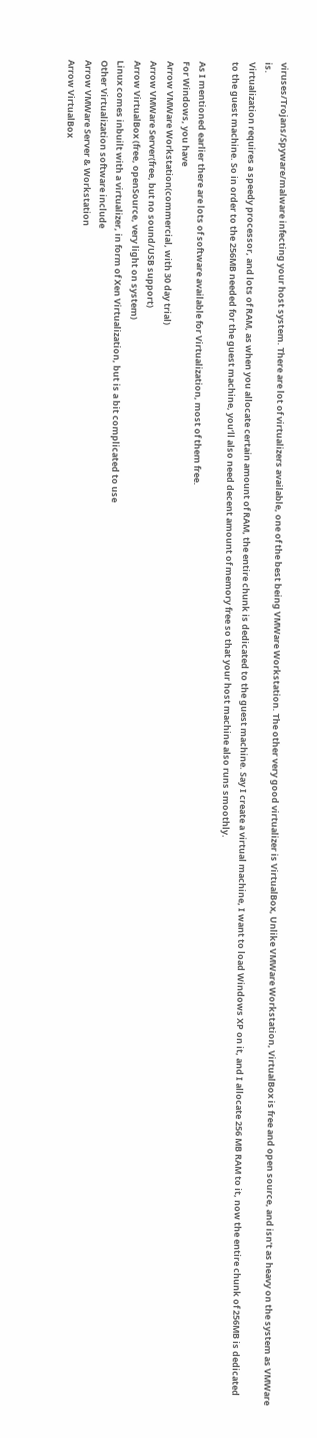viruses/Trojans/Spyware/malware infecting your host system. There are lot of virtualizers available, one of the best being VMWare Workstation. The other very good virtualizer is VirtualBox, Unlike VMWare Workstation, VirtualBox is free and open source, and isn’t as heavy on the system as VMWare is.
Virtualization requires a speedy processor, and lots of RAM, as when you allocate certain amount of RAM, the entire chunk is dedicated to the guest machine. Say I create a virtual machine, I want to load Windows XP on it, and I allocate 256 MB RAM to it, now the entire chunk of 256MB is dedicated to the guest machine. So in order to the 256MB needed for the guest machine, you’ll also need decent amount of memory free so that your host machine also runs smoothly.

As I mentioned earlier there are lots of software available for Virtualization, most of them free.
For Windows, you have
Arrow VMWare Workstation(commercial, with 30 day trial)
Arrow VMWare Server(free, but no sound/USB support)
Arrow VirtualBox (free, openSource, very light on system)
Linux comes inbuilt with a virtualizer, in form of Xen Virtualization, but is a bit complicated to use
Other Virtualization software include
Arrow VMWare Server & Workstation
Arrow VirtualBox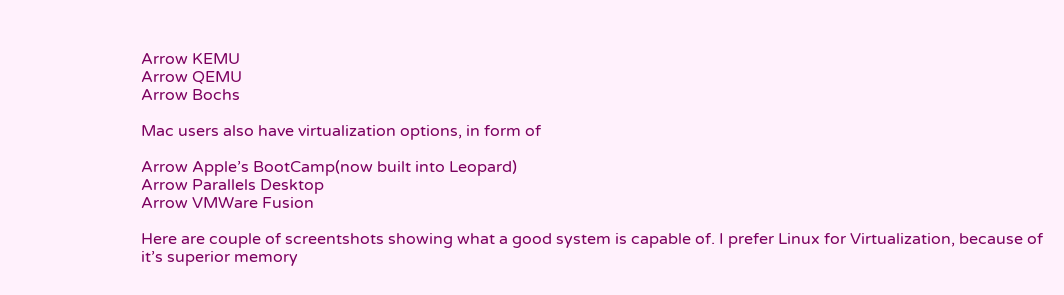Arrow KEMU
Arrow QEMU
Arrow Bochs

Mac users also have virtualization options, in form of

Arrow Apple’s BootCamp(now built into Leopard)
Arrow Parallels Desktop
Arrow VMWare Fusion

Here are couple of screentshots showing what a good system is capable of. I prefer Linux for Virtualization, because of it’s superior memory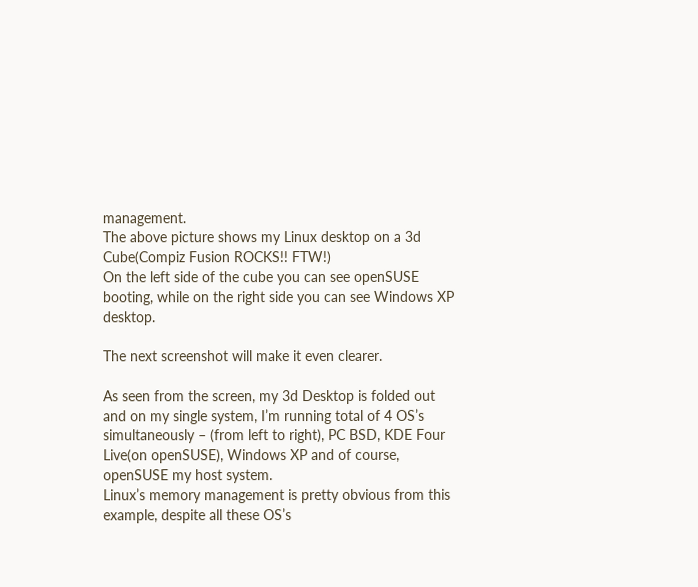management.
The above picture shows my Linux desktop on a 3d Cube(Compiz Fusion ROCKS!! FTW!)
On the left side of the cube you can see openSUSE booting, while on the right side you can see Windows XP desktop.

The next screenshot will make it even clearer.

As seen from the screen, my 3d Desktop is folded out and on my single system, I’m running total of 4 OS’s simultaneously – (from left to right), PC BSD, KDE Four Live(on openSUSE), Windows XP and of course, openSUSE my host system.
Linux’s memory management is pretty obvious from this example, despite all these OS’s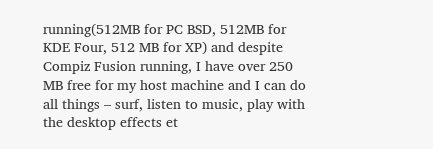running(512MB for PC BSD, 512MB for KDE Four, 512 MB for XP) and despite Compiz Fusion running, I have over 250 MB free for my host machine and I can do all things – surf, listen to music, play with the desktop effects et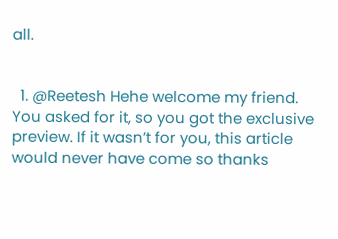all.


  1. @Reetesh Hehe welcome my friend. You asked for it, so you got the exclusive preview. If it wasn’t for you, this article would never have come so thanks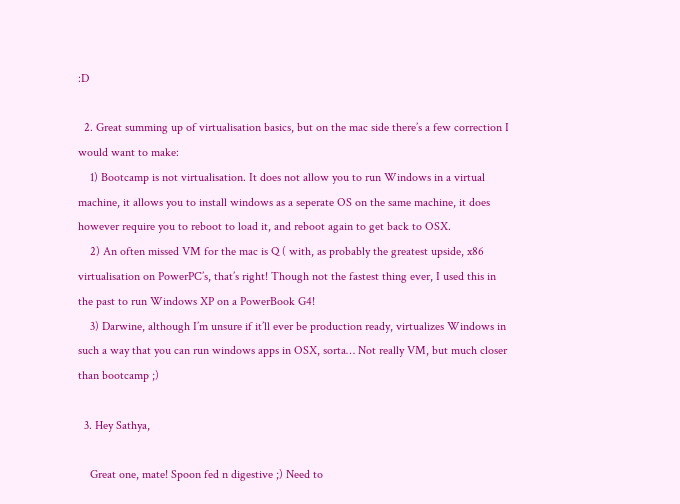:D

  2. Great summing up of virtualisation basics, but on the mac side there’s a few correction I would want to make:
    1) Bootcamp is not virtualisation. It does not allow you to run Windows in a virtual machine, it allows you to install windows as a seperate OS on the same machine, it does however require you to reboot to load it, and reboot again to get back to OSX.
    2) An often missed VM for the mac is Q ( with, as probably the greatest upside, x86 virtualisation on PowerPC’s, that’s right! Though not the fastest thing ever, I used this in the past to run Windows XP on a PowerBook G4!
    3) Darwine, although I’m unsure if it’ll ever be production ready, virtualizes Windows in such a way that you can run windows apps in OSX, sorta… Not really VM, but much closer than bootcamp ;)

  3. Hey Sathya,

    Great one, mate! Spoon fed n digestive ;) Need to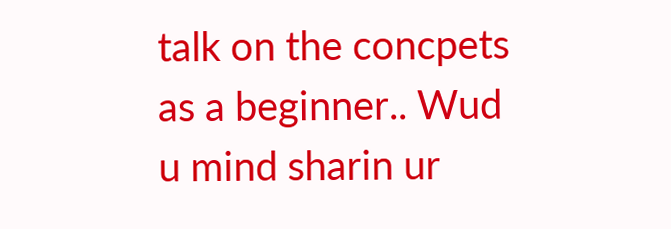talk on the concpets as a beginner.. Wud u mind sharin ur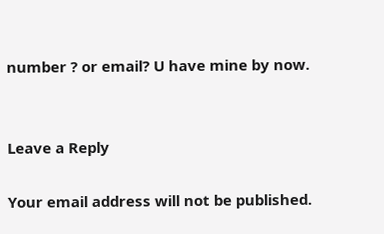number ? or email? U have mine by now.


Leave a Reply

Your email address will not be published.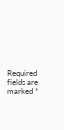Required fields are marked *